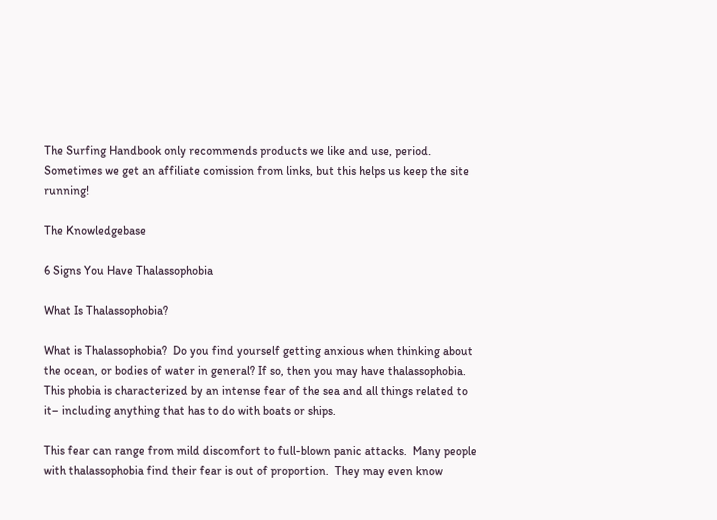The Surfing Handbook only recommends products we like and use, period. Sometimes we get an affiliate comission from links, but this helps us keep the site running!

The Knowledgebase

6 Signs You Have Thalassophobia

What Is Thalassophobia?

What is Thalassophobia?  Do you find yourself getting anxious when thinking about the ocean, or bodies of water in general? If so, then you may have thalassophobia. This phobia is characterized by an intense fear of the sea and all things related to it– including anything that has to do with boats or ships.

This fear can range from mild discomfort to full-blown panic attacks.  Many people with thalassophobia find their fear is out of proportion.  They may even know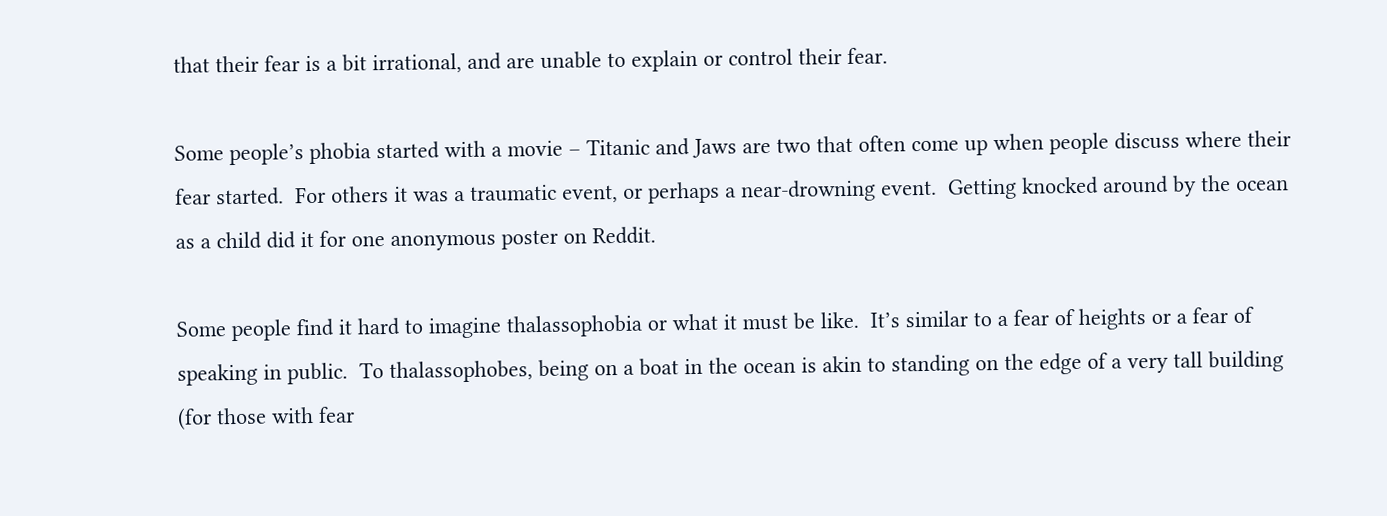that their fear is a bit irrational, and are unable to explain or control their fear.

Some people’s phobia started with a movie – Titanic and Jaws are two that often come up when people discuss where their fear started.  For others it was a traumatic event, or perhaps a near-drowning event.  Getting knocked around by the ocean as a child did it for one anonymous poster on Reddit.

Some people find it hard to imagine thalassophobia or what it must be like.  It’s similar to a fear of heights or a fear of speaking in public.  To thalassophobes, being on a boat in the ocean is akin to standing on the edge of a very tall building (for those with fear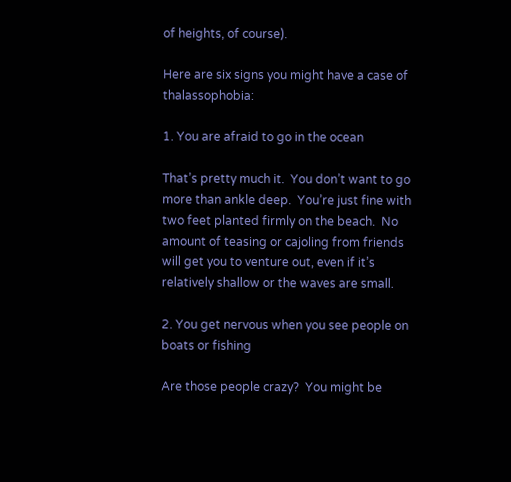of heights, of course).

Here are six signs you might have a case of thalassophobia:

1. You are afraid to go in the ocean

That’s pretty much it.  You don’t want to go more than ankle deep.  You’re just fine with two feet planted firmly on the beach.  No amount of teasing or cajoling from friends will get you to venture out, even if it’s relatively shallow or the waves are small.

2. You get nervous when you see people on boats or fishing

Are those people crazy?  You might be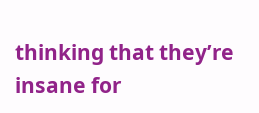thinking that they’re insane for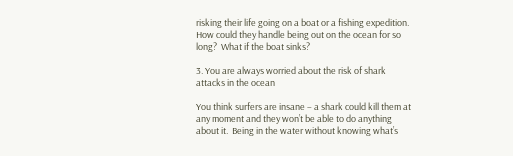risking their life going on a boat or a fishing expedition.  How could they handle being out on the ocean for so long?  What if the boat sinks?

3. You are always worried about the risk of shark attacks in the ocean

You think surfers are insane – a shark could kill them at any moment and they won’t be able to do anything about it.  Being in the water without knowing what’s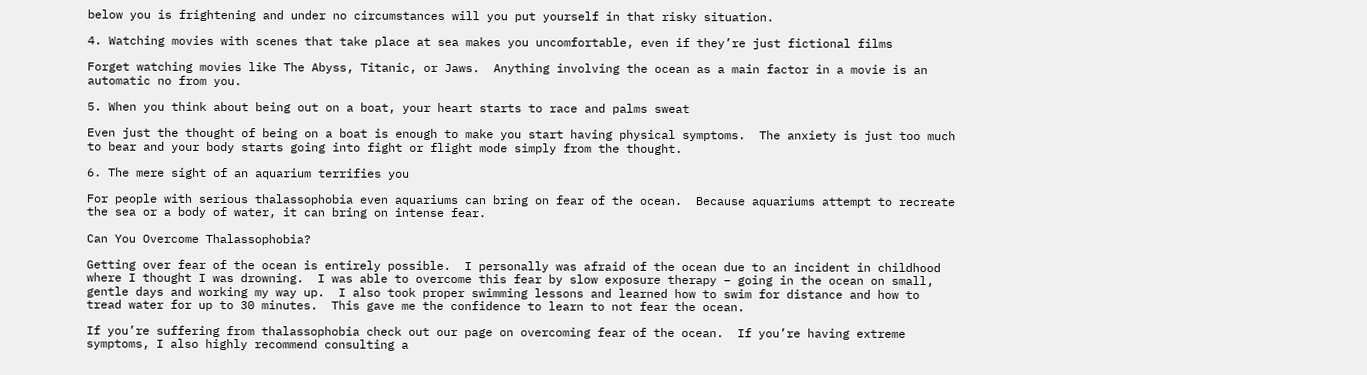below you is frightening and under no circumstances will you put yourself in that risky situation.

4. Watching movies with scenes that take place at sea makes you uncomfortable, even if they’re just fictional films

Forget watching movies like The Abyss, Titanic, or Jaws.  Anything involving the ocean as a main factor in a movie is an automatic no from you.

5. When you think about being out on a boat, your heart starts to race and palms sweat

Even just the thought of being on a boat is enough to make you start having physical symptoms.  The anxiety is just too much to bear and your body starts going into fight or flight mode simply from the thought.

6. The mere sight of an aquarium terrifies you

For people with serious thalassophobia even aquariums can bring on fear of the ocean.  Because aquariums attempt to recreate the sea or a body of water, it can bring on intense fear.

Can You Overcome Thalassophobia?

Getting over fear of the ocean is entirely possible.  I personally was afraid of the ocean due to an incident in childhood where I thought I was drowning.  I was able to overcome this fear by slow exposure therapy – going in the ocean on small, gentle days and working my way up.  I also took proper swimming lessons and learned how to swim for distance and how to tread water for up to 30 minutes.  This gave me the confidence to learn to not fear the ocean.

If you’re suffering from thalassophobia check out our page on overcoming fear of the ocean.  If you’re having extreme symptoms, I also highly recommend consulting a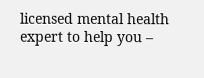licensed mental health expert to help you –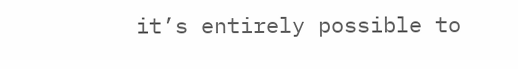it’s entirely possible to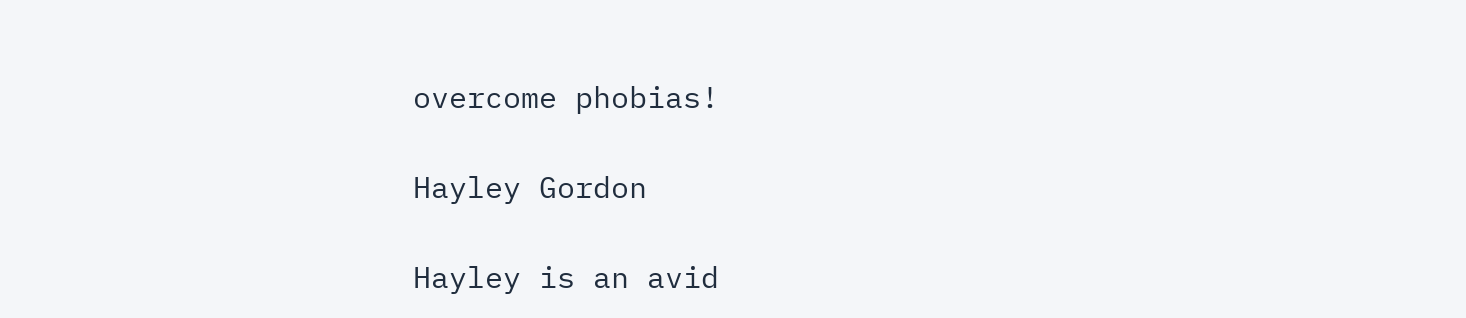overcome phobias!

Hayley Gordon

Hayley is an avid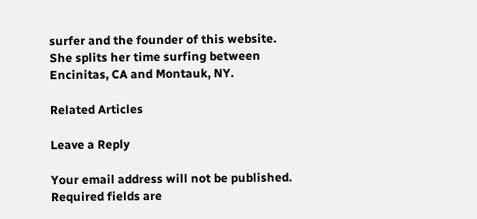surfer and the founder of this website. She splits her time surfing between Encinitas, CA and Montauk, NY.

Related Articles

Leave a Reply

Your email address will not be published. Required fields are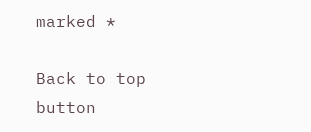marked *

Back to top button